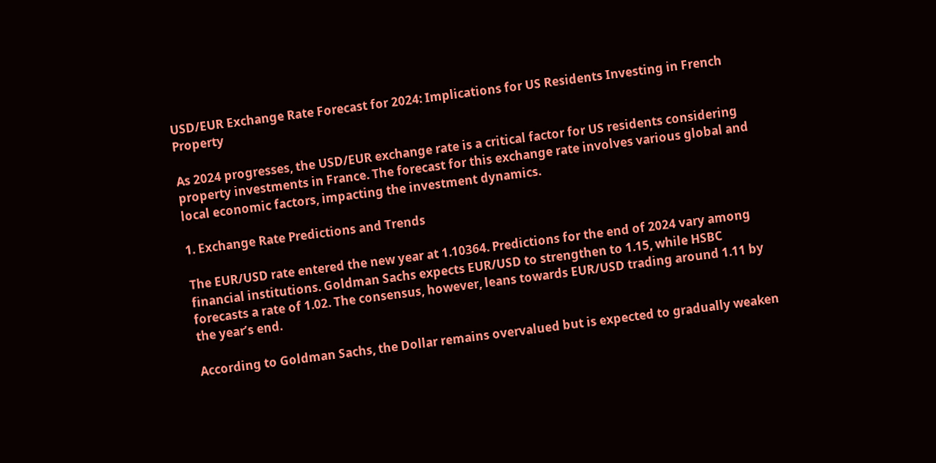USD/EUR Exchange Rate Forecast for 2024: Implications for US Residents Investing in French Property

As 2024 progresses, the USD/EUR exchange rate is a critical factor for US residents considering property investments in France. The forecast for this exchange rate involves various global and local economic factors, impacting the investment dynamics.

1. Exchange Rate Predictions and Trends

The EUR/USD rate entered the new year at 1.10364. Predictions for the end of 2024 vary among financial institutions. Goldman Sachs expects EUR/USD to strengthen to 1.15, while HSBC forecasts a rate of 1.02. The consensus, however, leans towards EUR/USD trading around 1.11 by the year’s end.

According to Goldman Sachs, the Dollar remains overvalued but is expected to gradually weaken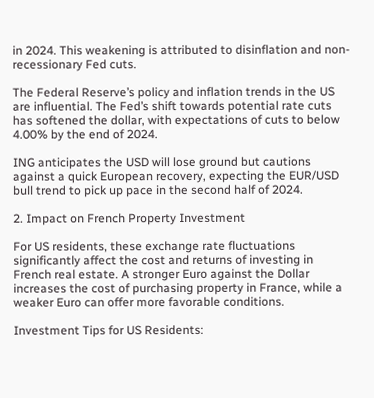in 2024. This weakening is attributed to disinflation and non-recessionary Fed cuts.

The Federal Reserve’s policy and inflation trends in the US are influential. The Fed’s shift towards potential rate cuts has softened the dollar, with expectations of cuts to below 4.00% by the end of 2024.

ING anticipates the USD will lose ground but cautions against a quick European recovery, expecting the EUR/USD bull trend to pick up pace in the second half of 2024.

2. Impact on French Property Investment

For US residents, these exchange rate fluctuations significantly affect the cost and returns of investing in French real estate. A stronger Euro against the Dollar increases the cost of purchasing property in France, while a weaker Euro can offer more favorable conditions.

Investment Tips for US Residents: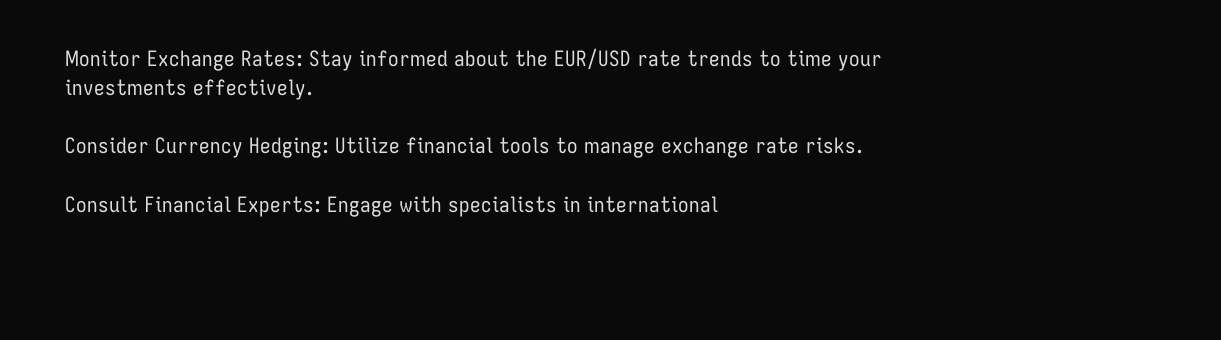Monitor Exchange Rates: Stay informed about the EUR/USD rate trends to time your investments effectively.

Consider Currency Hedging: Utilize financial tools to manage exchange rate risks.

Consult Financial Experts: Engage with specialists in international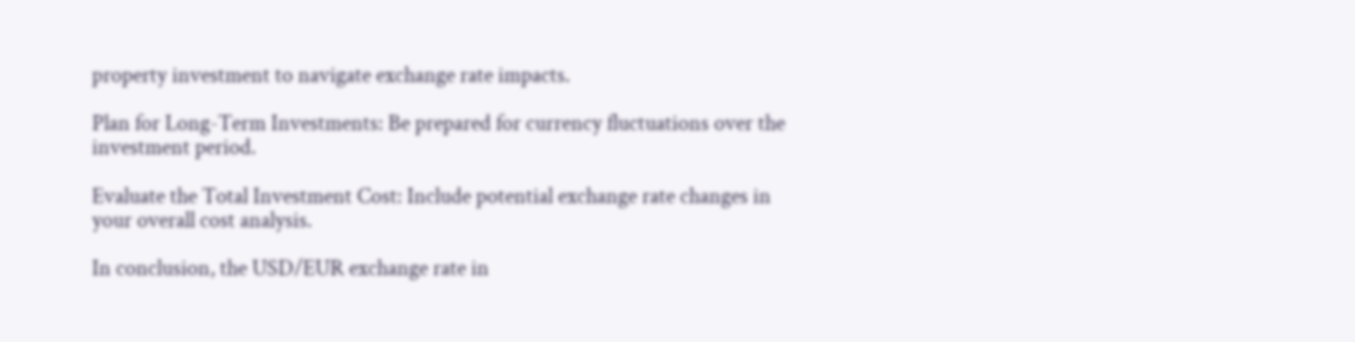property investment to navigate exchange rate impacts.

Plan for Long-Term Investments: Be prepared for currency fluctuations over the investment period.

Evaluate the Total Investment Cost: Include potential exchange rate changes in your overall cost analysis.

In conclusion, the USD/EUR exchange rate in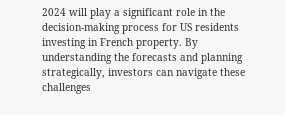2024 will play a significant role in the decision-making process for US residents investing in French property. By understanding the forecasts and planning strategically, investors can navigate these challenges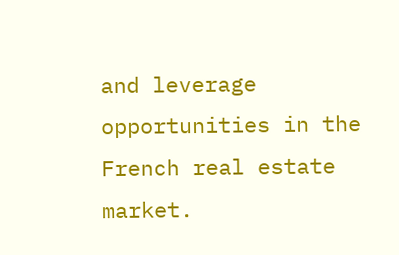and leverage opportunities in the French real estate market.